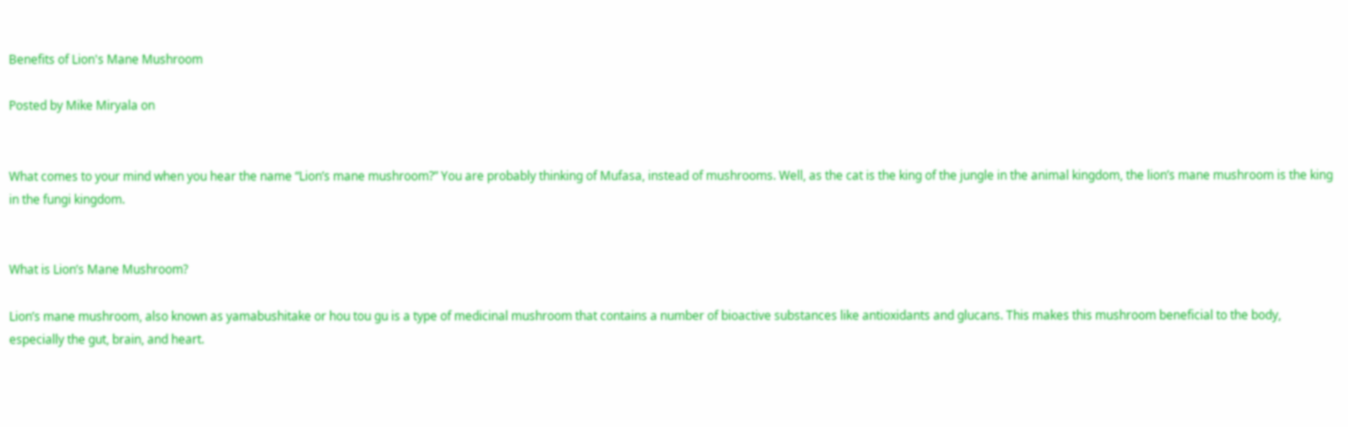Benefits of Lion's Mane Mushroom

Posted by Mike Miryala on


What comes to your mind when you hear the name “Lion’s mane mushroom?” You are probably thinking of Mufasa, instead of mushrooms. Well, as the cat is the king of the jungle in the animal kingdom, the lion’s mane mushroom is the king in the fungi kingdom.


What is Lion’s Mane Mushroom?

Lion’s mane mushroom, also known as yamabushitake or hou tou gu is a type of medicinal mushroom that contains a number of bioactive substances like antioxidants and glucans. This makes this mushroom beneficial to the body, especially the gut, brain, and heart.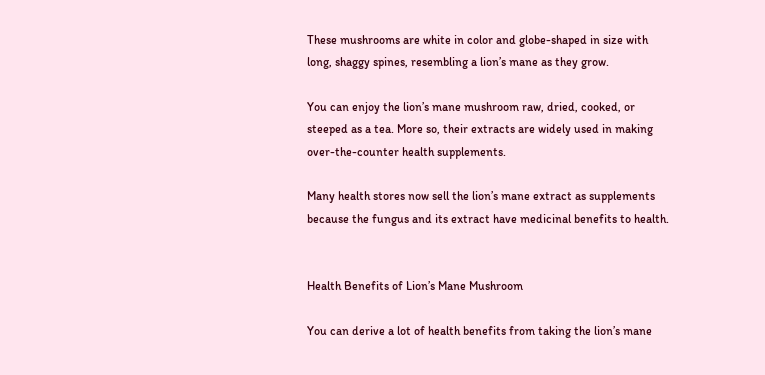These mushrooms are white in color and globe-shaped in size with long, shaggy spines, resembling a lion’s mane as they grow.

You can enjoy the lion’s mane mushroom raw, dried, cooked, or steeped as a tea. More so, their extracts are widely used in making over-the-counter health supplements.

Many health stores now sell the lion’s mane extract as supplements because the fungus and its extract have medicinal benefits to health.


Health Benefits of Lion’s Mane Mushroom

You can derive a lot of health benefits from taking the lion’s mane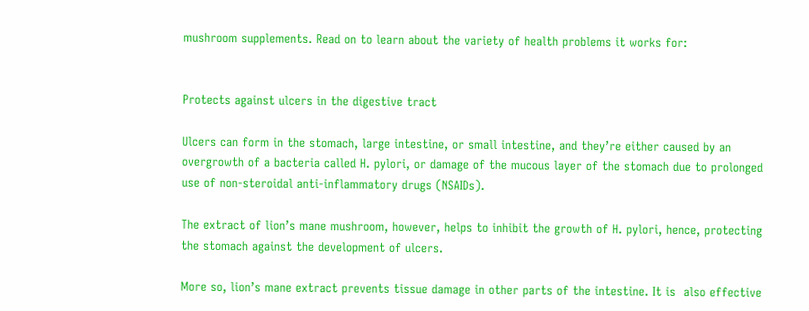mushroom supplements. Read on to learn about the variety of health problems it works for:


Protects against ulcers in the digestive tract

Ulcers can form in the stomach, large intestine, or small intestine, and they’re either caused by an overgrowth of a bacteria called H. pylori, or damage of the mucous layer of the stomach due to prolonged use of non-steroidal anti-inflammatory drugs (NSAIDs).

The extract of lion’s mane mushroom, however, helps to inhibit the growth of H. pylori, hence, protecting the stomach against the development of ulcers.

More so, lion’s mane extract prevents tissue damage in other parts of the intestine. It is  also effective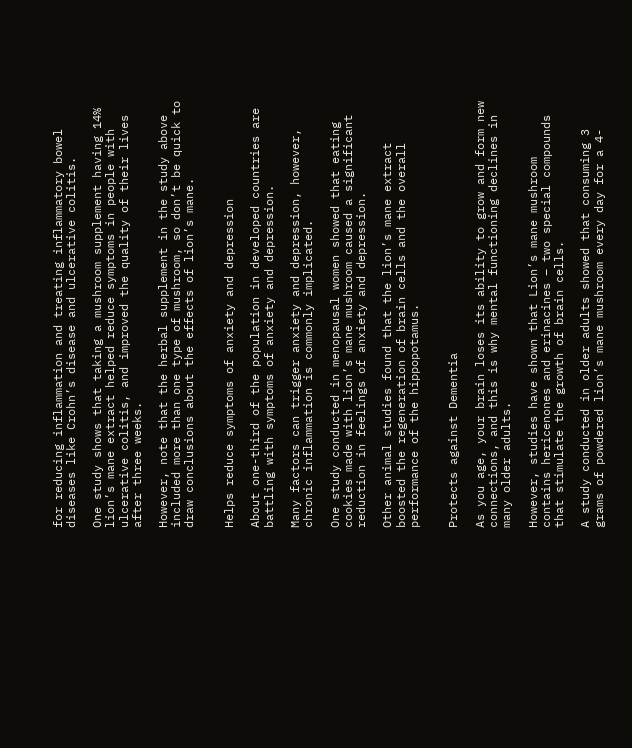for reducing inflammation and treating inflammatory bowel diseases like Crohn’s disease and ulcerative colitis.

One study shows that taking a mushroom supplement having 14% lion’s mane extract helped reduce symptoms in people with ulcerative colitis, and improved the quality of their lives after three weeks.

However, note that the herbal supplement in the study above included more than one type of mushroom, so don’t be quick to draw conclusions about the effects of lion’s mane.


Helps reduce symptoms of anxiety and depression

About one-third of the population in developed countries are battling with symptoms of anxiety and depression.

Many factors can trigger anxiety and depression, however, chronic inflammation is commonly implicated.

One study conducted in menopausal women showed that eating cookies made with lion’s mane mushroom caused a significant reduction in feelings of anxiety and depression.

Other animal studies found that the lion’s mane extract boosted the regeneration of brain cells and the overall performance of the hippopotamus.


Protects against Dementia

As you age, your brain loses its ability to grow and form new connections, and this is why mental functioning declines in many older adults.

However, studies have shown that Lion’s mane mushroom contains hericenones and erinacines – two special compounds that stimulate the growth of brain cells.

A study conducted in older adults showed that consuming 3 grams of powdered lion’s mane mushroom every day for a 4-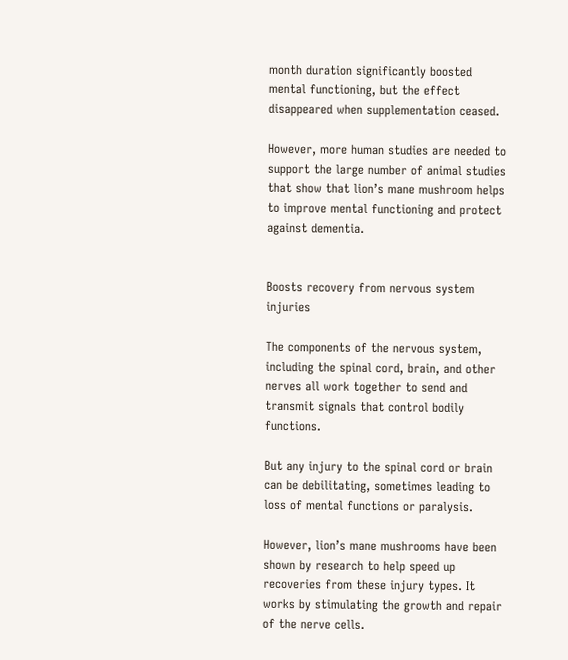month duration significantly boosted mental functioning, but the effect disappeared when supplementation ceased.

However, more human studies are needed to support the large number of animal studies that show that lion’s mane mushroom helps to improve mental functioning and protect against dementia.


Boosts recovery from nervous system injuries

The components of the nervous system, including the spinal cord, brain, and other nerves all work together to send and transmit signals that control bodily functions.

But any injury to the spinal cord or brain can be debilitating, sometimes leading to loss of mental functions or paralysis.

However, lion’s mane mushrooms have been shown by research to help speed up recoveries from these injury types. It works by stimulating the growth and repair of the nerve cells.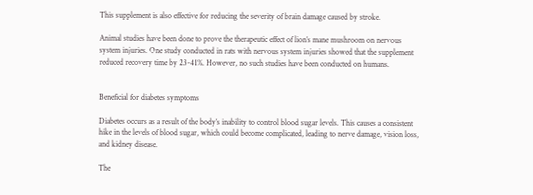This supplement is also effective for reducing the severity of brain damage caused by stroke.

Animal studies have been done to prove the therapeutic effect of lion’s mane mushroom on nervous system injuries. One study conducted in rats with nervous system injuries showed that the supplement reduced recovery time by 23-41%. However, no such studies have been conducted on humans.


Beneficial for diabetes symptoms

Diabetes occurs as a result of the body’s inability to control blood sugar levels. This causes a consistent hike in the levels of blood sugar, which could become complicated, leading to nerve damage, vision loss, and kidney disease.

The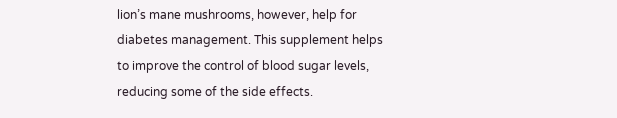lion’s mane mushrooms, however, help for diabetes management. This supplement helps to improve the control of blood sugar levels, reducing some of the side effects.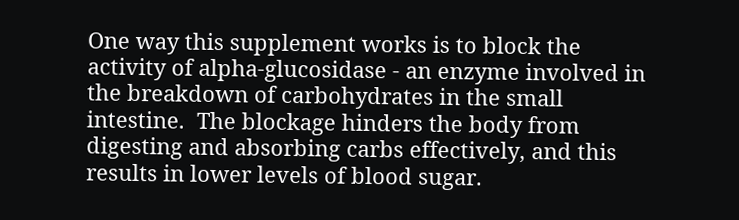One way this supplement works is to block the activity of alpha-glucosidase - an enzyme involved in the breakdown of carbohydrates in the small intestine.  The blockage hinders the body from digesting and absorbing carbs effectively, and this results in lower levels of blood sugar.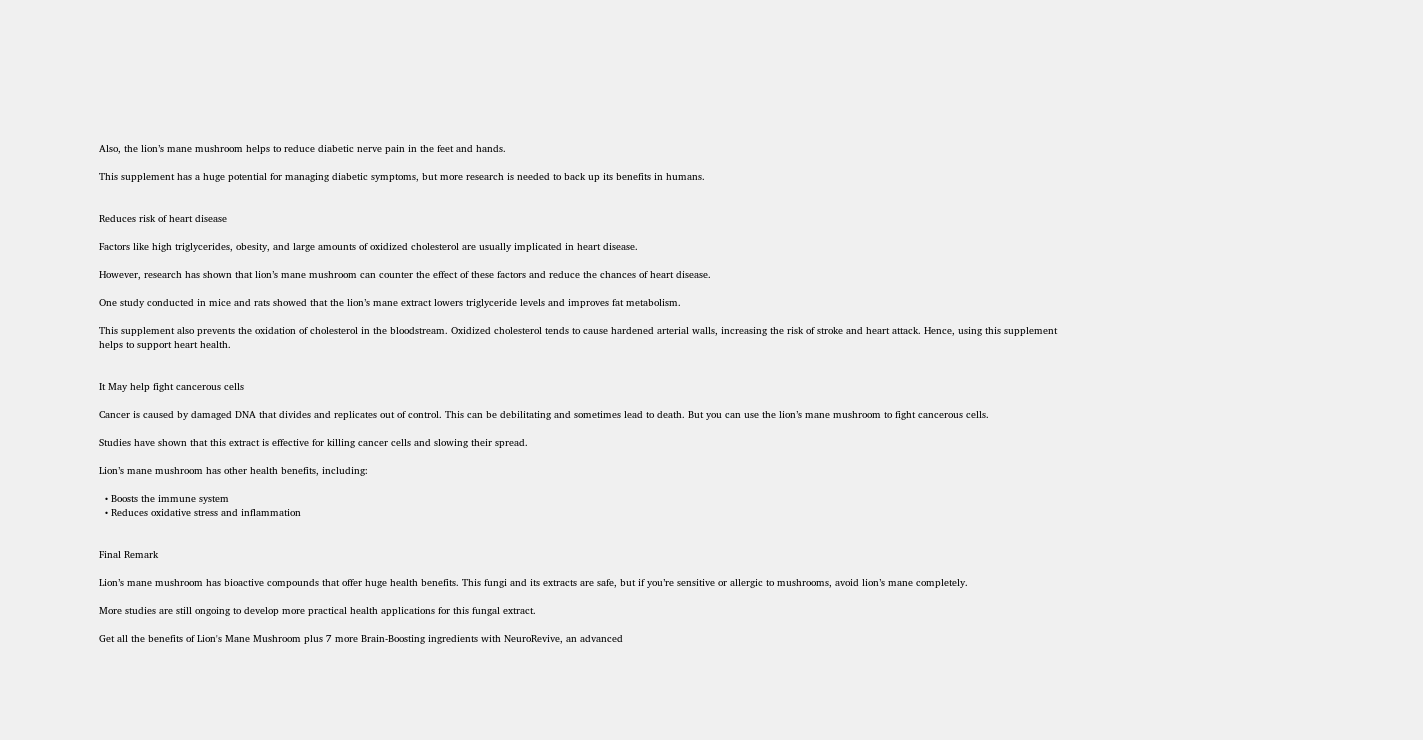Also, the lion’s mane mushroom helps to reduce diabetic nerve pain in the feet and hands.

This supplement has a huge potential for managing diabetic symptoms, but more research is needed to back up its benefits in humans.


Reduces risk of heart disease

Factors like high triglycerides, obesity, and large amounts of oxidized cholesterol are usually implicated in heart disease.

However, research has shown that lion’s mane mushroom can counter the effect of these factors and reduce the chances of heart disease.

One study conducted in mice and rats showed that the lion’s mane extract lowers triglyceride levels and improves fat metabolism.

This supplement also prevents the oxidation of cholesterol in the bloodstream. Oxidized cholesterol tends to cause hardened arterial walls, increasing the risk of stroke and heart attack. Hence, using this supplement helps to support heart health.


It May help fight cancerous cells

Cancer is caused by damaged DNA that divides and replicates out of control. This can be debilitating and sometimes lead to death. But you can use the lion’s mane mushroom to fight cancerous cells.

Studies have shown that this extract is effective for killing cancer cells and slowing their spread.

Lion’s mane mushroom has other health benefits, including:

  • Boosts the immune system
  • Reduces oxidative stress and inflammation


Final Remark

Lion’s mane mushroom has bioactive compounds that offer huge health benefits. This fungi and its extracts are safe, but if you’re sensitive or allergic to mushrooms, avoid lion’s mane completely.

More studies are still ongoing to develop more practical health applications for this fungal extract.

Get all the benefits of Lion's Mane Mushroom plus 7 more Brain-Boosting ingredients with NeuroRevive, an advanced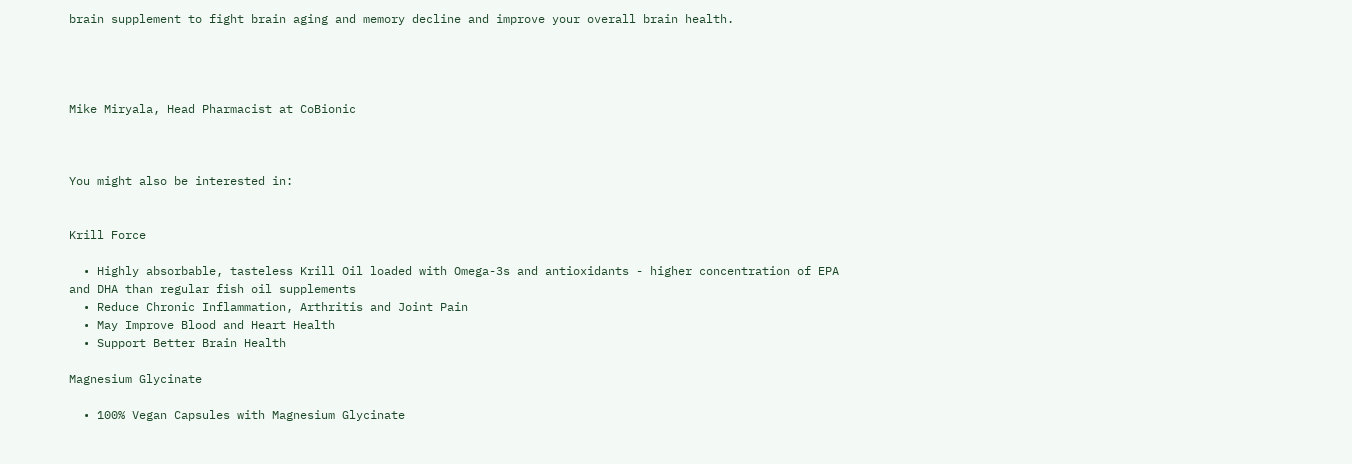brain supplement to fight brain aging and memory decline and improve your overall brain health.




Mike Miryala, Head Pharmacist at CoBionic



You might also be interested in:


Krill Force

  • Highly absorbable, tasteless Krill Oil loaded with Omega-3s and antioxidants - higher concentration of EPA and DHA than regular fish oil supplements
  • Reduce Chronic Inflammation, Arthritis and Joint Pain
  • May Improve Blood and Heart Health
  • Support Better Brain Health

Magnesium Glycinate

  • 100% Vegan Capsules with Magnesium Glycinate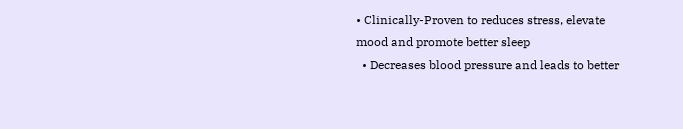• Clinically-Proven to reduces stress, elevate mood and promote better sleep
  • Decreases blood pressure and leads to better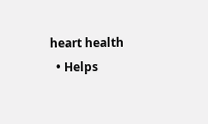heart health
  • Helps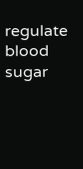regulate blood sugar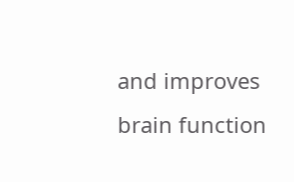and improves brain function